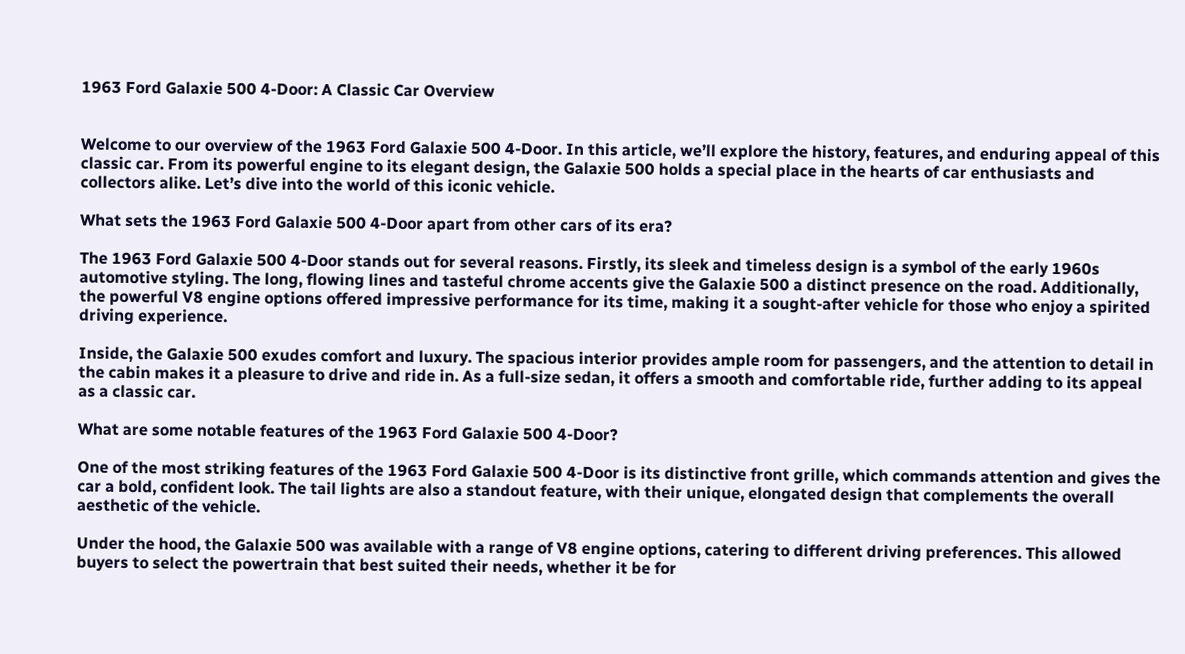1963 Ford Galaxie 500 4-Door: A Classic Car Overview


Welcome to our overview of the 1963 Ford Galaxie 500 4-Door. In this article, we’ll explore the history, features, and enduring appeal of this classic car. From its powerful engine to its elegant design, the Galaxie 500 holds a special place in the hearts of car enthusiasts and collectors alike. Let’s dive into the world of this iconic vehicle.

What sets the 1963 Ford Galaxie 500 4-Door apart from other cars of its era?

The 1963 Ford Galaxie 500 4-Door stands out for several reasons. Firstly, its sleek and timeless design is a symbol of the early 1960s automotive styling. The long, flowing lines and tasteful chrome accents give the Galaxie 500 a distinct presence on the road. Additionally, the powerful V8 engine options offered impressive performance for its time, making it a sought-after vehicle for those who enjoy a spirited driving experience.

Inside, the Galaxie 500 exudes comfort and luxury. The spacious interior provides ample room for passengers, and the attention to detail in the cabin makes it a pleasure to drive and ride in. As a full-size sedan, it offers a smooth and comfortable ride, further adding to its appeal as a classic car.

What are some notable features of the 1963 Ford Galaxie 500 4-Door?

One of the most striking features of the 1963 Ford Galaxie 500 4-Door is its distinctive front grille, which commands attention and gives the car a bold, confident look. The tail lights are also a standout feature, with their unique, elongated design that complements the overall aesthetic of the vehicle.

Under the hood, the Galaxie 500 was available with a range of V8 engine options, catering to different driving preferences. This allowed buyers to select the powertrain that best suited their needs, whether it be for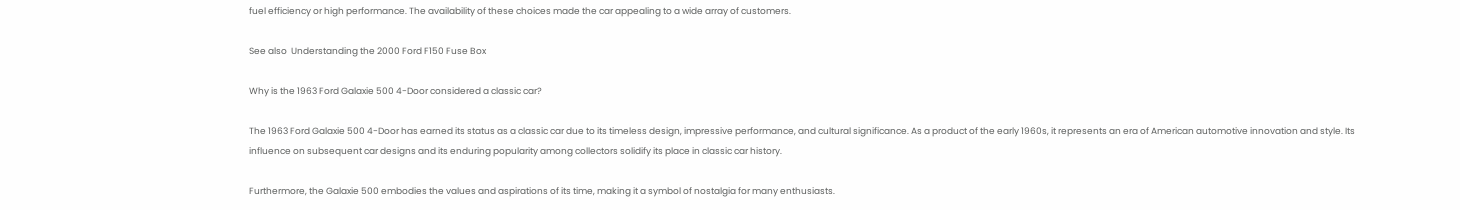fuel efficiency or high performance. The availability of these choices made the car appealing to a wide array of customers.

See also  Understanding the 2000 Ford F150 Fuse Box

Why is the 1963 Ford Galaxie 500 4-Door considered a classic car?

The 1963 Ford Galaxie 500 4-Door has earned its status as a classic car due to its timeless design, impressive performance, and cultural significance. As a product of the early 1960s, it represents an era of American automotive innovation and style. Its influence on subsequent car designs and its enduring popularity among collectors solidify its place in classic car history.

Furthermore, the Galaxie 500 embodies the values and aspirations of its time, making it a symbol of nostalgia for many enthusiasts.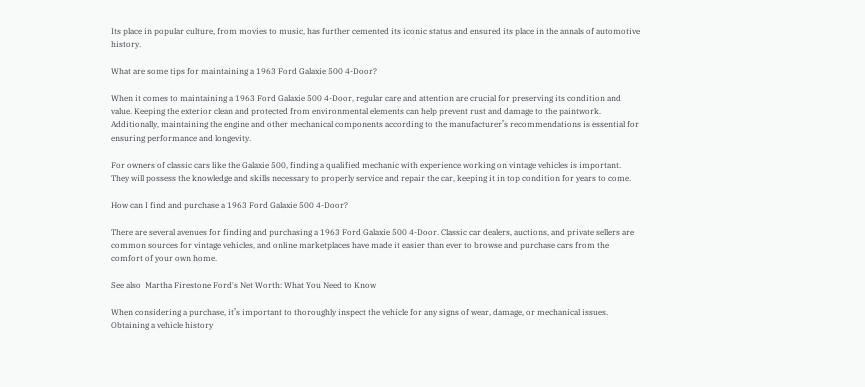Its place in popular culture, from movies to music, has further cemented its iconic status and ensured its place in the annals of automotive history.

What are some tips for maintaining a 1963 Ford Galaxie 500 4-Door?

When it comes to maintaining a 1963 Ford Galaxie 500 4-Door, regular care and attention are crucial for preserving its condition and value. Keeping the exterior clean and protected from environmental elements can help prevent rust and damage to the paintwork. Additionally, maintaining the engine and other mechanical components according to the manufacturer’s recommendations is essential for ensuring performance and longevity.

For owners of classic cars like the Galaxie 500, finding a qualified mechanic with experience working on vintage vehicles is important. They will possess the knowledge and skills necessary to properly service and repair the car, keeping it in top condition for years to come.

How can I find and purchase a 1963 Ford Galaxie 500 4-Door?

There are several avenues for finding and purchasing a 1963 Ford Galaxie 500 4-Door. Classic car dealers, auctions, and private sellers are common sources for vintage vehicles, and online marketplaces have made it easier than ever to browse and purchase cars from the comfort of your own home.

See also  Martha Firestone Ford's Net Worth: What You Need to Know

When considering a purchase, it’s important to thoroughly inspect the vehicle for any signs of wear, damage, or mechanical issues. Obtaining a vehicle history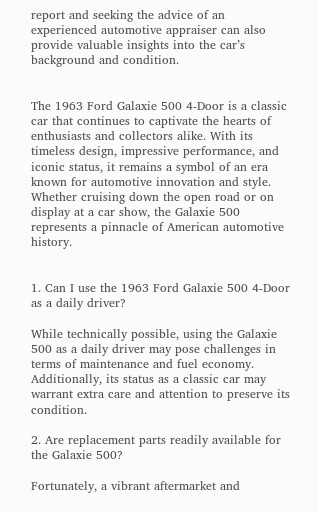report and seeking the advice of an experienced automotive appraiser can also provide valuable insights into the car’s background and condition.


The 1963 Ford Galaxie 500 4-Door is a classic car that continues to captivate the hearts of enthusiasts and collectors alike. With its timeless design, impressive performance, and iconic status, it remains a symbol of an era known for automotive innovation and style. Whether cruising down the open road or on display at a car show, the Galaxie 500 represents a pinnacle of American automotive history.


1. Can I use the 1963 Ford Galaxie 500 4-Door as a daily driver?

While technically possible, using the Galaxie 500 as a daily driver may pose challenges in terms of maintenance and fuel economy. Additionally, its status as a classic car may warrant extra care and attention to preserve its condition.

2. Are replacement parts readily available for the Galaxie 500?

Fortunately, a vibrant aftermarket and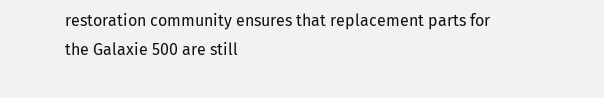restoration community ensures that replacement parts for the Galaxie 500 are still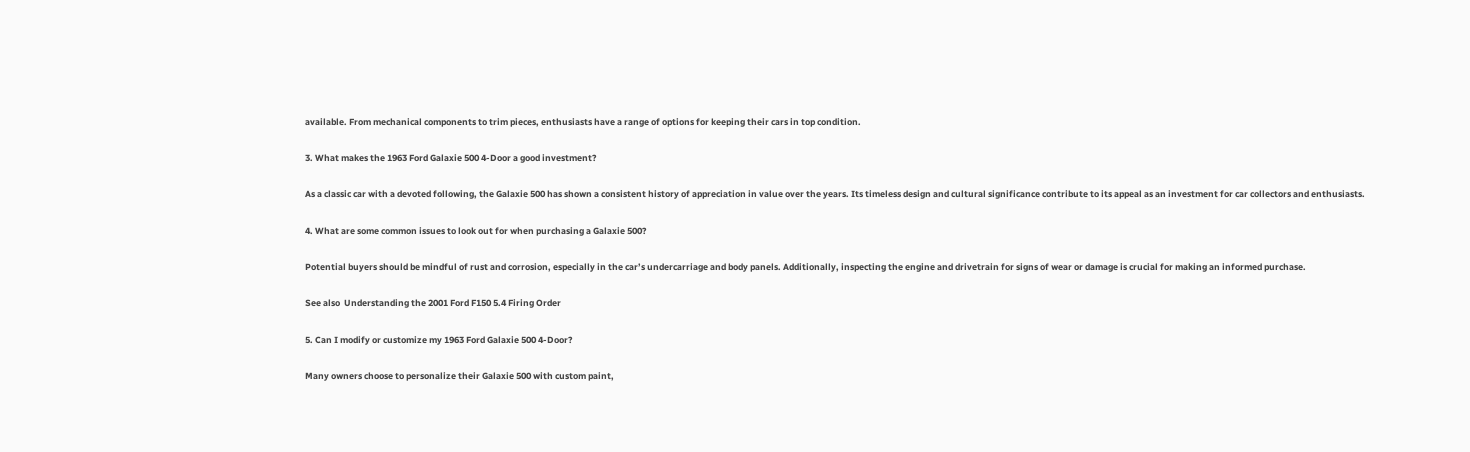available. From mechanical components to trim pieces, enthusiasts have a range of options for keeping their cars in top condition.

3. What makes the 1963 Ford Galaxie 500 4-Door a good investment?

As a classic car with a devoted following, the Galaxie 500 has shown a consistent history of appreciation in value over the years. Its timeless design and cultural significance contribute to its appeal as an investment for car collectors and enthusiasts.

4. What are some common issues to look out for when purchasing a Galaxie 500?

Potential buyers should be mindful of rust and corrosion, especially in the car’s undercarriage and body panels. Additionally, inspecting the engine and drivetrain for signs of wear or damage is crucial for making an informed purchase.

See also  Understanding the 2001 Ford F150 5.4 Firing Order

5. Can I modify or customize my 1963 Ford Galaxie 500 4-Door?

Many owners choose to personalize their Galaxie 500 with custom paint,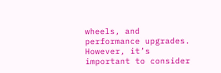wheels, and performance upgrades. However, it’s important to consider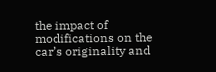the impact of modifications on the car’s originality and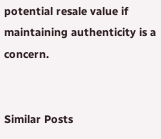potential resale value if maintaining authenticity is a concern.


Similar Posts